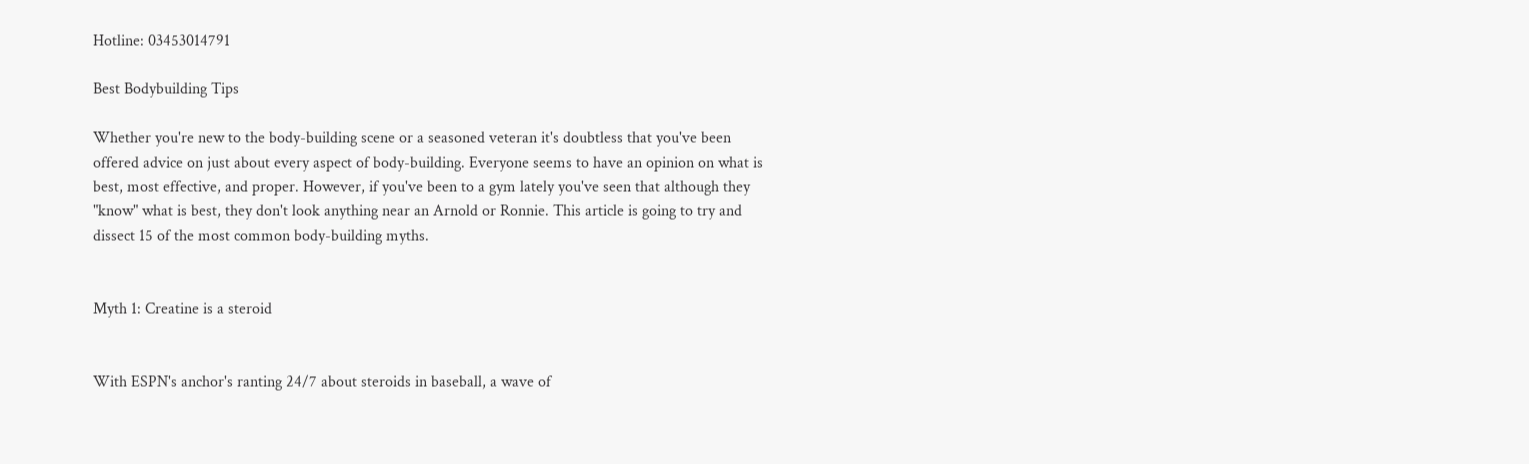Hotline: 03453014791

Best Bodybuilding Tips

Whether you're new to the body-building scene or a seasoned veteran it's doubtless that you've been offered advice on just about every aspect of body-building. Everyone seems to have an opinion on what is best, most effective, and proper. However, if you've been to a gym lately you've seen that although they "know" what is best, they don't look anything near an Arnold or Ronnie. This article is going to try and dissect 15 of the most common body-building myths.


Myth 1: Creatine is a steroid


With ESPN's anchor's ranting 24/7 about steroids in baseball, a wave of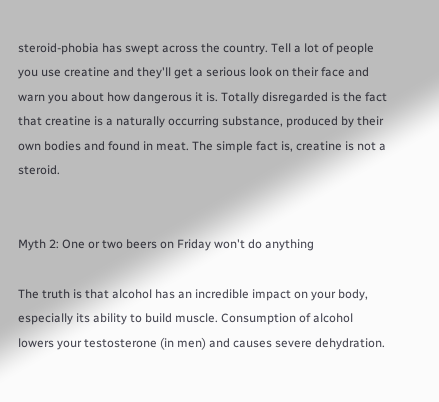steroid-phobia has swept across the country. Tell a lot of people you use creatine and they'll get a serious look on their face and warn you about how dangerous it is. Totally disregarded is the fact that creatine is a naturally occurring substance, produced by their own bodies and found in meat. The simple fact is, creatine is not a steroid.


Myth 2: One or two beers on Friday won't do anything

The truth is that alcohol has an incredible impact on your body, especially its ability to build muscle. Consumption of alcohol lowers your testosterone (in men) and causes severe dehydration.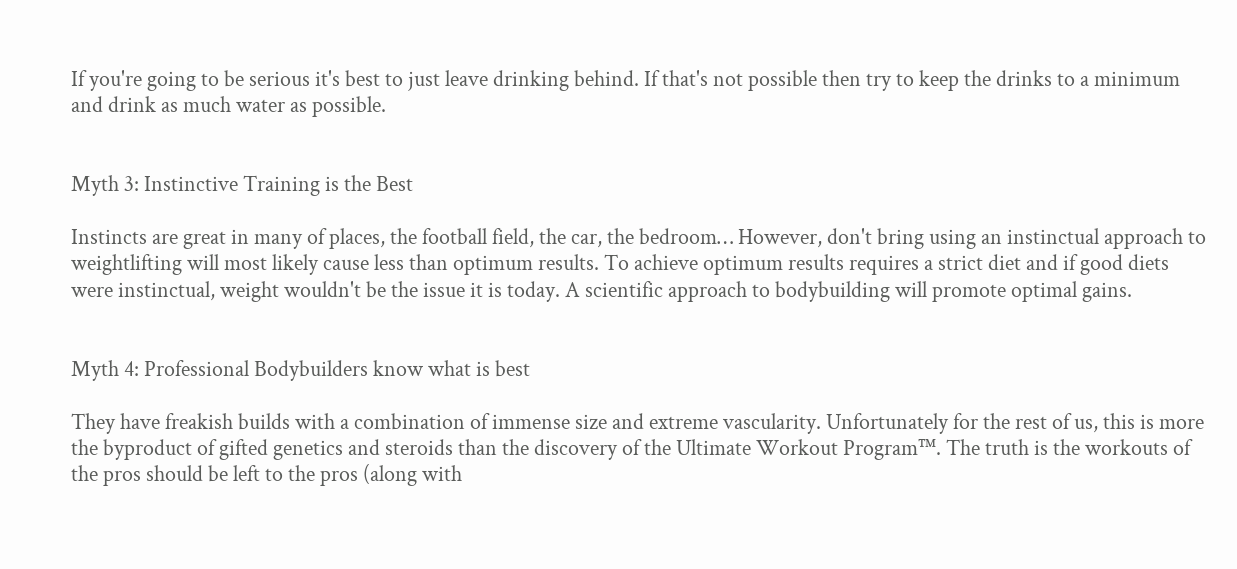If you're going to be serious it's best to just leave drinking behind. If that's not possible then try to keep the drinks to a minimum and drink as much water as possible.


Myth 3: Instinctive Training is the Best

Instincts are great in many of places, the football field, the car, the bedroom… However, don't bring using an instinctual approach to weightlifting will most likely cause less than optimum results. To achieve optimum results requires a strict diet and if good diets were instinctual, weight wouldn't be the issue it is today. A scientific approach to bodybuilding will promote optimal gains.


Myth 4: Professional Bodybuilders know what is best

They have freakish builds with a combination of immense size and extreme vascularity. Unfortunately for the rest of us, this is more the byproduct of gifted genetics and steroids than the discovery of the Ultimate Workout Program™. The truth is the workouts of the pros should be left to the pros (along with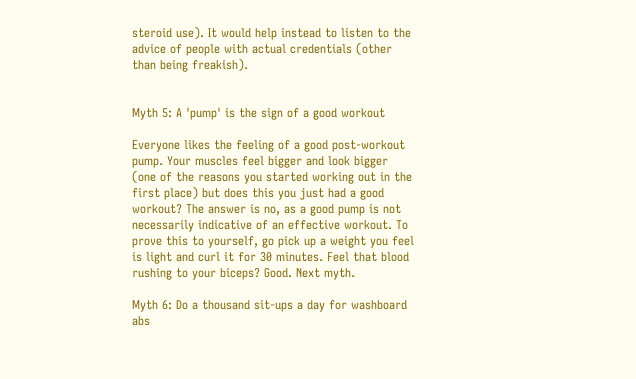steroid use). It would help instead to listen to the advice of people with actual credentials (other than being freakish).


Myth 5: A 'pump' is the sign of a good workout

Everyone likes the feeling of a good post-workout pump. Your muscles feel bigger and look bigger (one of the reasons you started working out in the first place) but does this you just had a good workout? The answer is no, as a good pump is not necessarily indicative of an effective workout. To prove this to yourself, go pick up a weight you feel is light and curl it for 30 minutes. Feel that blood rushing to your biceps? Good. Next myth.

Myth 6: Do a thousand sit-ups a day for washboard abs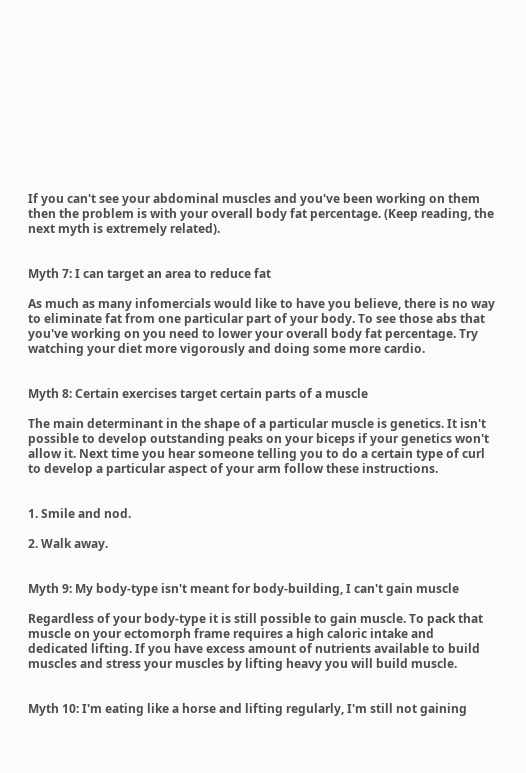If you can't see your abdominal muscles and you've been working on them then the problem is with your overall body fat percentage. (Keep reading, the next myth is extremely related).


Myth 7: I can target an area to reduce fat

As much as many infomercials would like to have you believe, there is no way to eliminate fat from one particular part of your body. To see those abs that you've working on you need to lower your overall body fat percentage. Try watching your diet more vigorously and doing some more cardio.


Myth 8: Certain exercises target certain parts of a muscle

The main determinant in the shape of a particular muscle is genetics. It isn't possible to develop outstanding peaks on your biceps if your genetics won't allow it. Next time you hear someone telling you to do a certain type of curl to develop a particular aspect of your arm follow these instructions.


1. Smile and nod.

2. Walk away.


Myth 9: My body-type isn't meant for body-building, I can't gain muscle

Regardless of your body-type it is still possible to gain muscle. To pack that muscle on your ectomorph frame requires a high caloric intake and dedicated lifting. If you have excess amount of nutrients available to build muscles and stress your muscles by lifting heavy you will build muscle.


Myth 10: I'm eating like a horse and lifting regularly, I'm still not gaining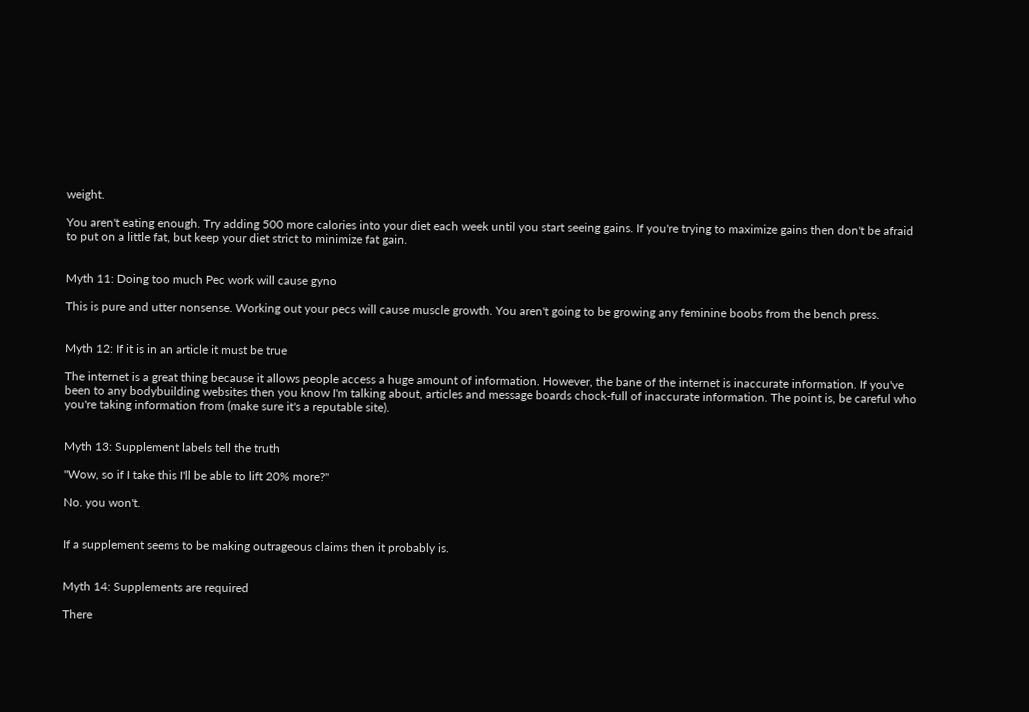weight.

You aren't eating enough. Try adding 500 more calories into your diet each week until you start seeing gains. If you're trying to maximize gains then don't be afraid to put on a little fat, but keep your diet strict to minimize fat gain.


Myth 11: Doing too much Pec work will cause gyno

This is pure and utter nonsense. Working out your pecs will cause muscle growth. You aren't going to be growing any feminine boobs from the bench press.


Myth 12: If it is in an article it must be true

The internet is a great thing because it allows people access a huge amount of information. However, the bane of the internet is inaccurate information. If you've been to any bodybuilding websites then you know I'm talking about, articles and message boards chock-full of inaccurate information. The point is, be careful who you're taking information from (make sure it's a reputable site).


Myth 13: Supplement labels tell the truth

"Wow, so if I take this I'll be able to lift 20% more?"

No. you won't.


If a supplement seems to be making outrageous claims then it probably is.


Myth 14: Supplements are required

There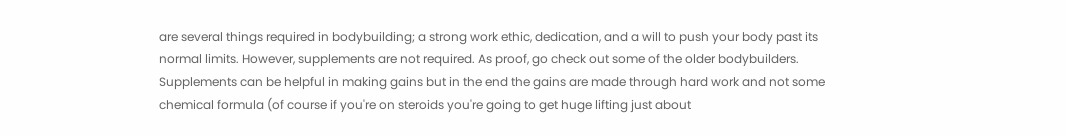are several things required in bodybuilding; a strong work ethic, dedication, and a will to push your body past its normal limits. However, supplements are not required. As proof, go check out some of the older bodybuilders. Supplements can be helpful in making gains but in the end the gains are made through hard work and not some chemical formula (of course if you're on steroids you're going to get huge lifting just about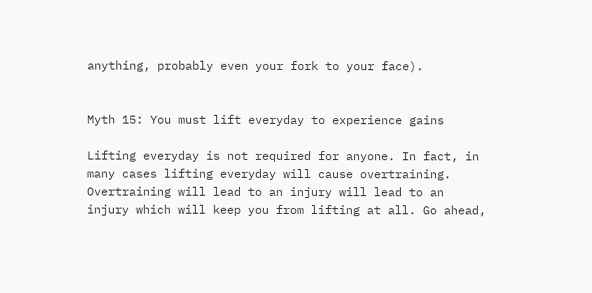anything, probably even your fork to your face).


Myth 15: You must lift everyday to experience gains

Lifting everyday is not required for anyone. In fact, in many cases lifting everyday will cause overtraining. Overtraining will lead to an injury will lead to an injury which will keep you from lifting at all. Go ahead,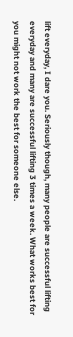lift everyday, I dare you. Seriously though, many people are successful lifting everyday and many are successful lifting 3 times a week. What works best for you might not work the best for someone else.